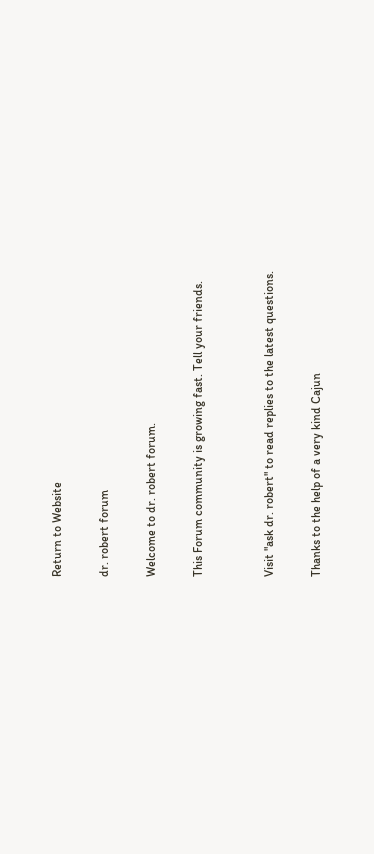Return to Website

dr. robert forum

Welcome to dr. robert forum.

This Forum community is growing fast. Tell your friends.


Visit "ask dr. robert" to read replies to the latest questions.

Thanks to the help of a very kind Cajun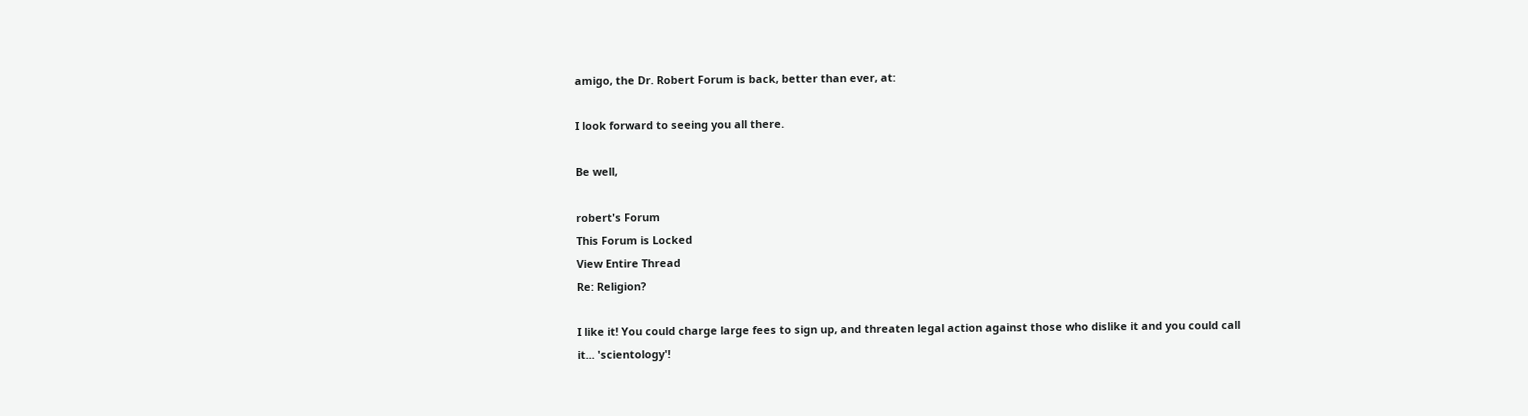amigo, the Dr. Robert Forum is back, better than ever, at:

I look forward to seeing you all there.

Be well,

robert's Forum
This Forum is Locked
View Entire Thread
Re: Religion?

I like it! You could charge large fees to sign up, and threaten legal action against those who dislike it and you could call it... 'scientology'!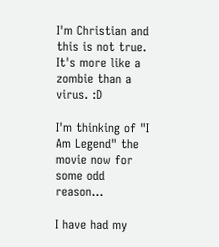I'm Christian and this is not true. It's more like a zombie than a virus. :D

I'm thinking of "I Am Legend" the movie now for some odd reason...

I have had my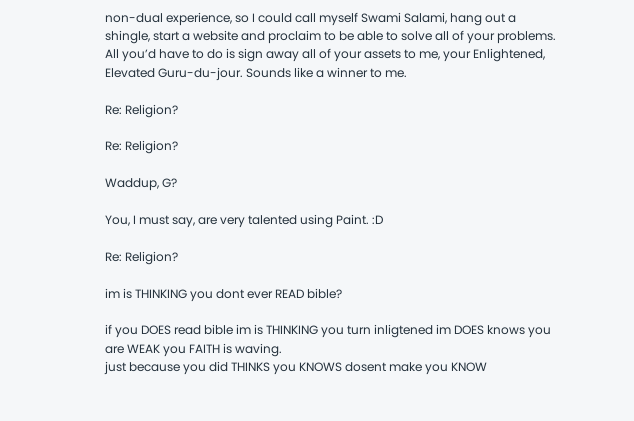non-dual experience, so I could call myself Swami Salami, hang out a shingle, start a website and proclaim to be able to solve all of your problems. All you’d have to do is sign away all of your assets to me, your Enlightened, Elevated Guru-du-jour. Sounds like a winner to me.

Re: Religion?

Re: Religion?

Waddup, G?

You, I must say, are very talented using Paint. :D

Re: Religion?

im is THINKING you dont ever READ bible?

if you DOES read bible im is THINKING you turn inligtened im DOES knows you are WEAK you FAITH is waving.
just because you did THINKS you KNOWS dosent make you KNOW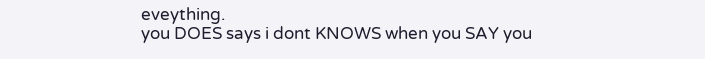eveything.
you DOES says i dont KNOWS when you SAY you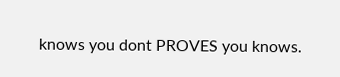knows you dont PROVES you knows.